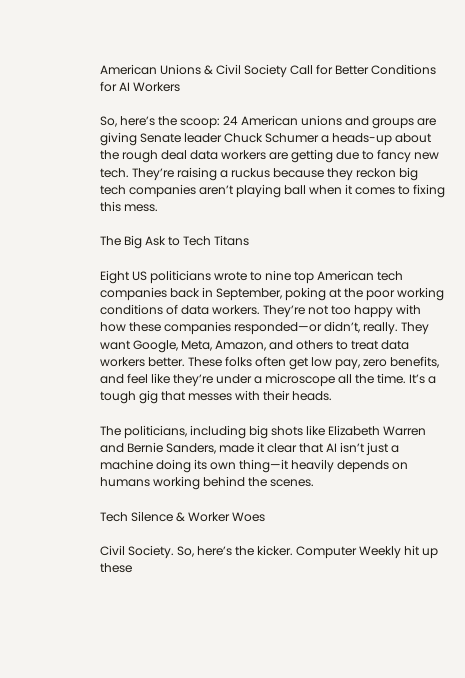American Unions & Civil Society Call for Better Conditions for AI Workers

So, here’s the scoop: 24 American unions and groups are giving Senate leader Chuck Schumer a heads-up about the rough deal data workers are getting due to fancy new tech. They’re raising a ruckus because they reckon big tech companies aren’t playing ball when it comes to fixing this mess.

The Big Ask to Tech Titans

Eight US politicians wrote to nine top American tech companies back in September, poking at the poor working conditions of data workers. They’re not too happy with how these companies responded—or didn’t, really. They want Google, Meta, Amazon, and others to treat data workers better. These folks often get low pay, zero benefits, and feel like they’re under a microscope all the time. It’s a tough gig that messes with their heads.

The politicians, including big shots like Elizabeth Warren and Bernie Sanders, made it clear that AI isn’t just a machine doing its own thing—it heavily depends on humans working behind the scenes.

Tech Silence & Worker Woes

Civil Society. So, here’s the kicker. Computer Weekly hit up these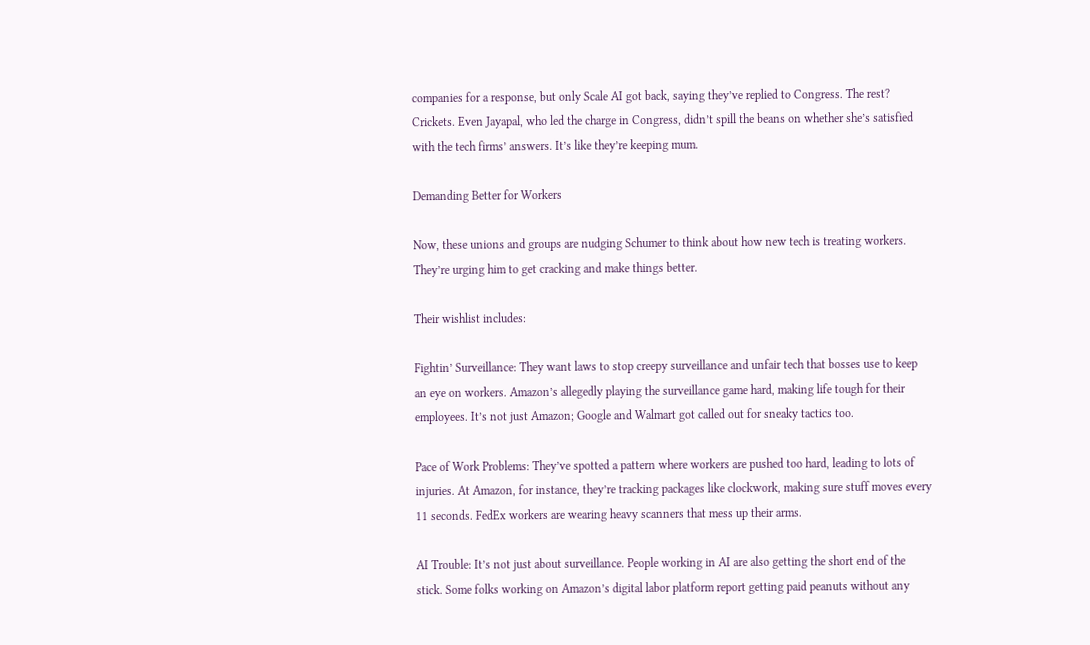companies for a response, but only Scale AI got back, saying they’ve replied to Congress. The rest? Crickets. Even Jayapal, who led the charge in Congress, didn’t spill the beans on whether she’s satisfied with the tech firms’ answers. It’s like they’re keeping mum.

Demanding Better for Workers

Now, these unions and groups are nudging Schumer to think about how new tech is treating workers. They’re urging him to get cracking and make things better.

Their wishlist includes:

Fightin’ Surveillance: They want laws to stop creepy surveillance and unfair tech that bosses use to keep an eye on workers. Amazon’s allegedly playing the surveillance game hard, making life tough for their employees. It’s not just Amazon; Google and Walmart got called out for sneaky tactics too.

Pace of Work Problems: They’ve spotted a pattern where workers are pushed too hard, leading to lots of injuries. At Amazon, for instance, they’re tracking packages like clockwork, making sure stuff moves every 11 seconds. FedEx workers are wearing heavy scanners that mess up their arms.

AI Trouble: It’s not just about surveillance. People working in AI are also getting the short end of the stick. Some folks working on Amazon’s digital labor platform report getting paid peanuts without any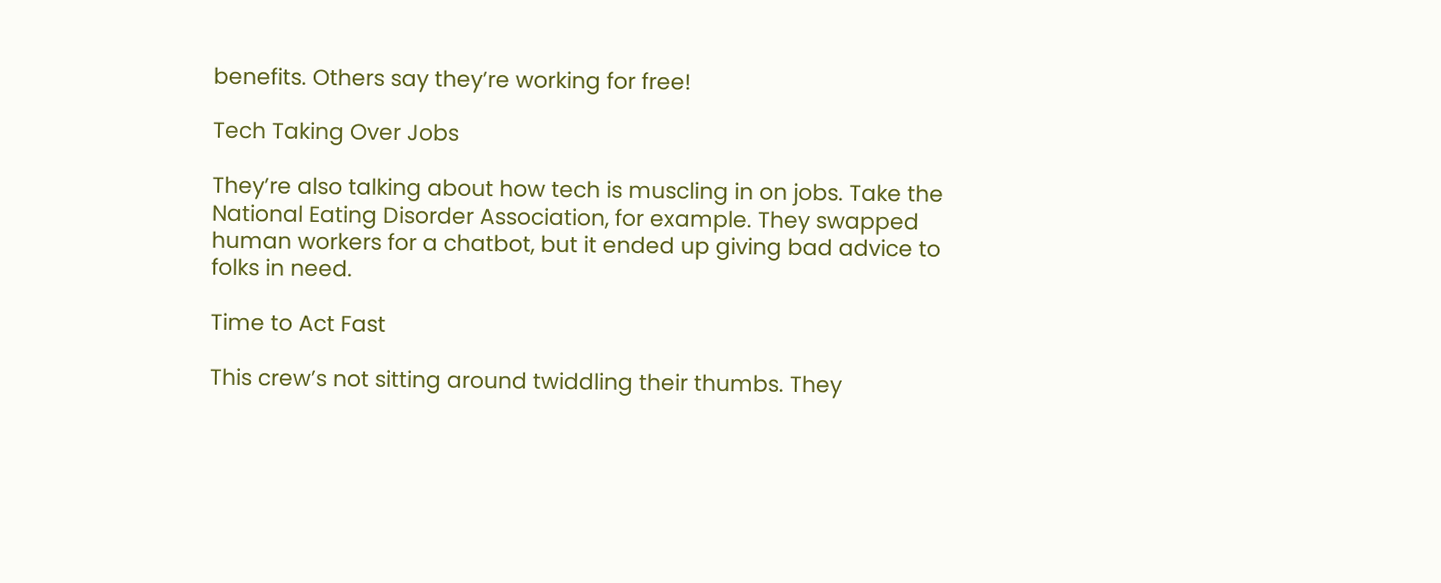benefits. Others say they’re working for free!

Tech Taking Over Jobs

They’re also talking about how tech is muscling in on jobs. Take the National Eating Disorder Association, for example. They swapped human workers for a chatbot, but it ended up giving bad advice to folks in need.

Time to Act Fast

This crew’s not sitting around twiddling their thumbs. They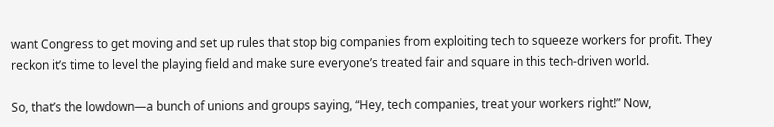want Congress to get moving and set up rules that stop big companies from exploiting tech to squeeze workers for profit. They reckon it’s time to level the playing field and make sure everyone’s treated fair and square in this tech-driven world.

So, that’s the lowdown—a bunch of unions and groups saying, “Hey, tech companies, treat your workers right!” Now,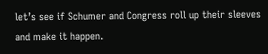let’s see if Schumer and Congress roll up their sleeves and make it happen.